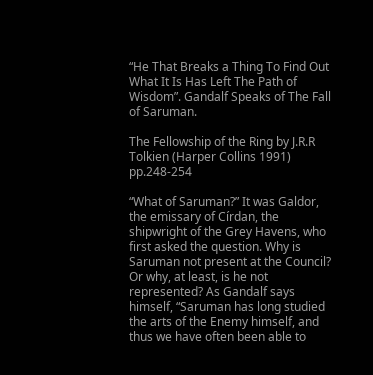“He That Breaks a Thing To Find Out What It Is Has Left The Path of Wisdom”. Gandalf Speaks of The Fall of Saruman.

The Fellowship of the Ring by J.R.R Tolkien (Harper Collins 1991) pp.248-254

“What of Saruman?” It was Galdor, the emissary of Círdan, the shipwright of the Grey Havens, who first asked the question. Why is Saruman not present at the Council? Or why, at least, is he not represented? As Gandalf says himself, “Saruman has long studied the arts of the Enemy himself, and thus we have often been able to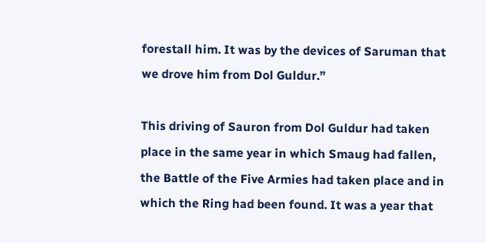forestall him. It was by the devices of Saruman that we drove him from Dol Guldur.”

This driving of Sauron from Dol Guldur had taken place in the same year in which Smaug had fallen, the Battle of the Five Armies had taken place and in which the Ring had been found. It was a year that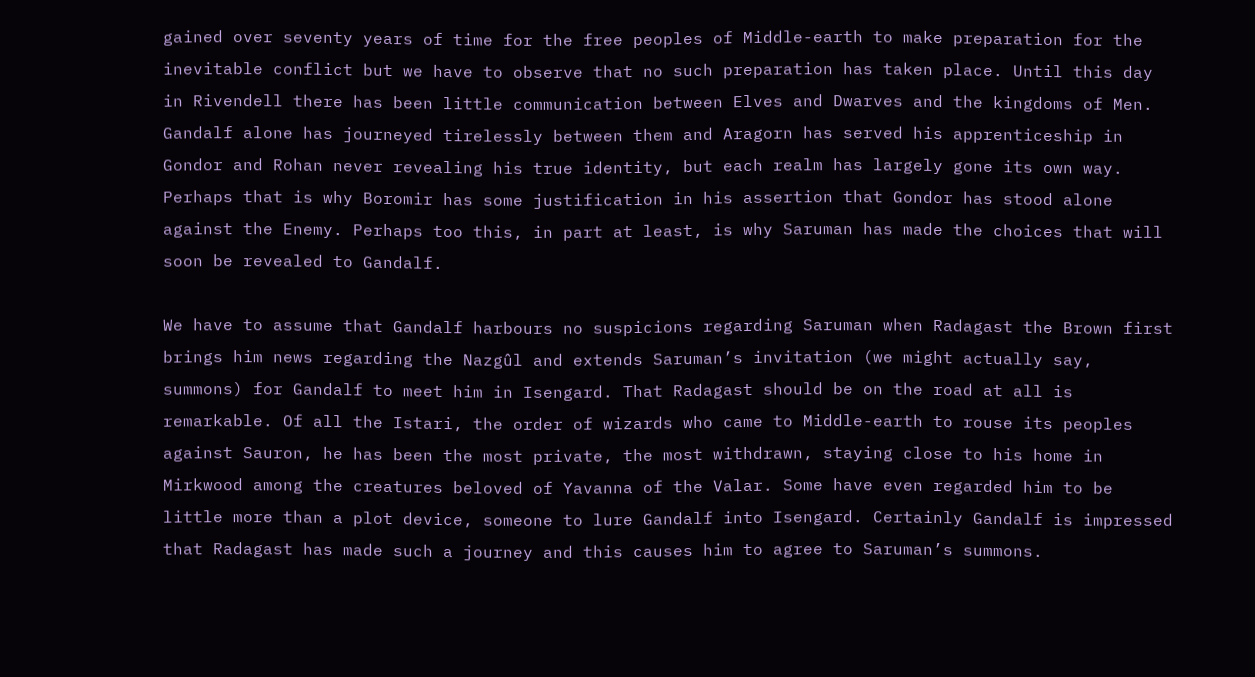gained over seventy years of time for the free peoples of Middle-earth to make preparation for the inevitable conflict but we have to observe that no such preparation has taken place. Until this day in Rivendell there has been little communication between Elves and Dwarves and the kingdoms of Men. Gandalf alone has journeyed tirelessly between them and Aragorn has served his apprenticeship in Gondor and Rohan never revealing his true identity, but each realm has largely gone its own way. Perhaps that is why Boromir has some justification in his assertion that Gondor has stood alone against the Enemy. Perhaps too this, in part at least, is why Saruman has made the choices that will soon be revealed to Gandalf.

We have to assume that Gandalf harbours no suspicions regarding Saruman when Radagast the Brown first brings him news regarding the Nazgûl and extends Saruman’s invitation (we might actually say, summons) for Gandalf to meet him in Isengard. That Radagast should be on the road at all is remarkable. Of all the Istari, the order of wizards who came to Middle-earth to rouse its peoples against Sauron, he has been the most private, the most withdrawn, staying close to his home in Mirkwood among the creatures beloved of Yavanna of the Valar. Some have even regarded him to be little more than a plot device, someone to lure Gandalf into Isengard. Certainly Gandalf is impressed that Radagast has made such a journey and this causes him to agree to Saruman’s summons.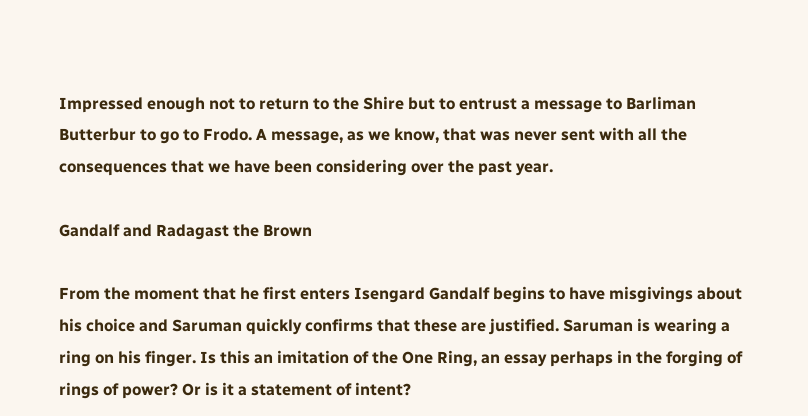Impressed enough not to return to the Shire but to entrust a message to Barliman Butterbur to go to Frodo. A message, as we know, that was never sent with all the consequences that we have been considering over the past year.

Gandalf and Radagast the Brown

From the moment that he first enters Isengard Gandalf begins to have misgivings about his choice and Saruman quickly confirms that these are justified. Saruman is wearing a ring on his finger. Is this an imitation of the One Ring, an essay perhaps in the forging of rings of power? Or is it a statement of intent?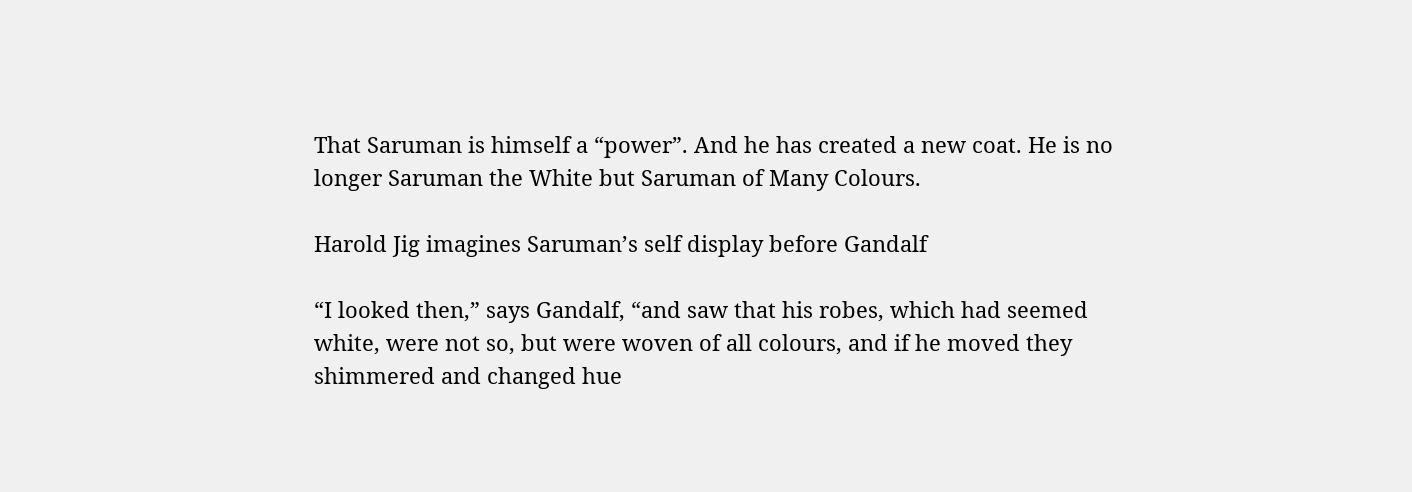That Saruman is himself a “power”. And he has created a new coat. He is no longer Saruman the White but Saruman of Many Colours.

Harold Jig imagines Saruman’s self display before Gandalf

“I looked then,” says Gandalf, “and saw that his robes, which had seemed white, were not so, but were woven of all colours, and if he moved they shimmered and changed hue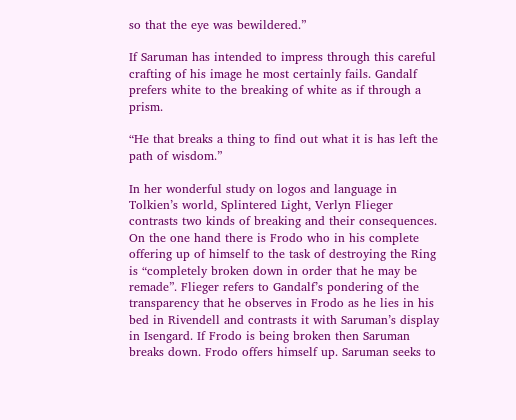so that the eye was bewildered.”

If Saruman has intended to impress through this careful crafting of his image he most certainly fails. Gandalf prefers white to the breaking of white as if through a prism.

“He that breaks a thing to find out what it is has left the path of wisdom.”

In her wonderful study on logos and language in Tolkien’s world, Splintered Light, Verlyn Flieger contrasts two kinds of breaking and their consequences. On the one hand there is Frodo who in his complete offering up of himself to the task of destroying the Ring is “completely broken down in order that he may be remade”. Flieger refers to Gandalf’s pondering of the transparency that he observes in Frodo as he lies in his bed in Rivendell and contrasts it with Saruman’s display in Isengard. If Frodo is being broken then Saruman breaks down. Frodo offers himself up. Saruman seeks to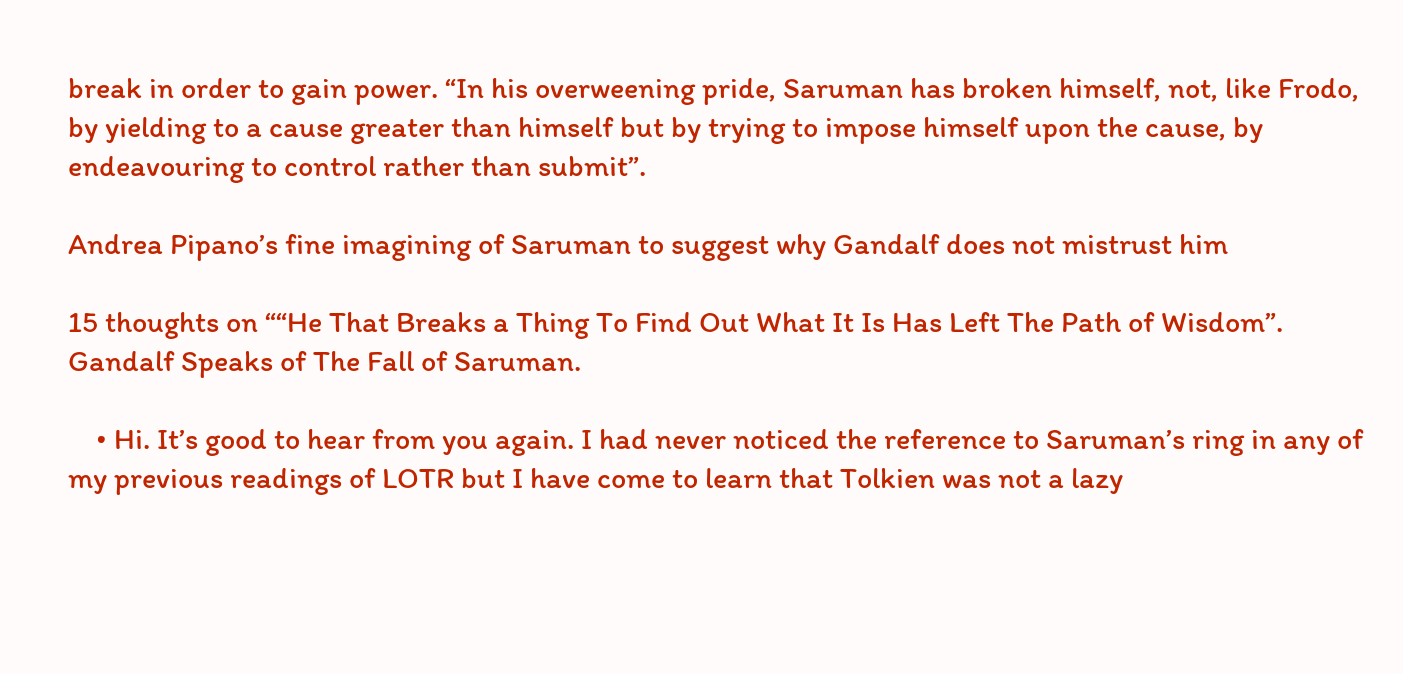break in order to gain power. “In his overweening pride, Saruman has broken himself, not, like Frodo, by yielding to a cause greater than himself but by trying to impose himself upon the cause, by endeavouring to control rather than submit”.

Andrea Pipano’s fine imagining of Saruman to suggest why Gandalf does not mistrust him

15 thoughts on ““He That Breaks a Thing To Find Out What It Is Has Left The Path of Wisdom”. Gandalf Speaks of The Fall of Saruman.

    • Hi. It’s good to hear from you again. I had never noticed the reference to Saruman’s ring in any of my previous readings of LOTR but I have come to learn that Tolkien was not a lazy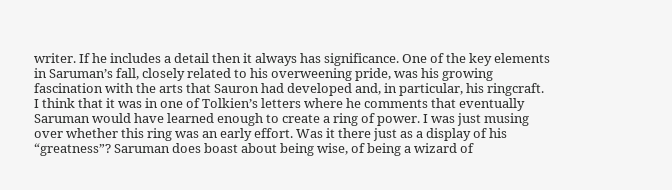writer. If he includes a detail then it always has significance. One of the key elements in Saruman’s fall, closely related to his overweening pride, was his growing fascination with the arts that Sauron had developed and, in particular, his ringcraft. I think that it was in one of Tolkien’s letters where he comments that eventually Saruman would have learned enough to create a ring of power. I was just musing over whether this ring was an early effort. Was it there just as a display of his “greatness”? Saruman does boast about being wise, of being a wizard of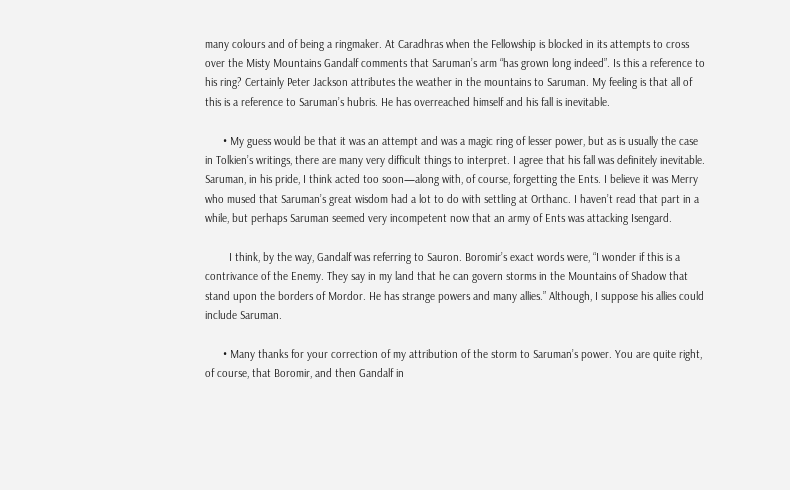many colours and of being a ringmaker. At Caradhras when the Fellowship is blocked in its attempts to cross over the Misty Mountains Gandalf comments that Saruman’s arm “has grown long indeed”. Is this a reference to his ring? Certainly Peter Jackson attributes the weather in the mountains to Saruman. My feeling is that all of this is a reference to Saruman’s hubris. He has overreached himself and his fall is inevitable.

      • My guess would be that it was an attempt and was a magic ring of lesser power, but as is usually the case in Tolkien’s writings, there are many very difficult things to interpret. I agree that his fall was definitely inevitable. Saruman, in his pride, I think acted too soon—along with, of course, forgetting the Ents. I believe it was Merry who mused that Saruman’s great wisdom had a lot to do with settling at Orthanc. I haven’t read that part in a while, but perhaps Saruman seemed very incompetent now that an army of Ents was attacking Isengard.

        I think, by the way, Gandalf was referring to Sauron. Boromir’s exact words were, “I wonder if this is a contrivance of the Enemy. They say in my land that he can govern storms in the Mountains of Shadow that stand upon the borders of Mordor. He has strange powers and many allies.” Although, I suppose his allies could include Saruman.

      • Many thanks for your correction of my attribution of the storm to Saruman’s power. You are quite right, of course, that Boromir, and then Gandalf in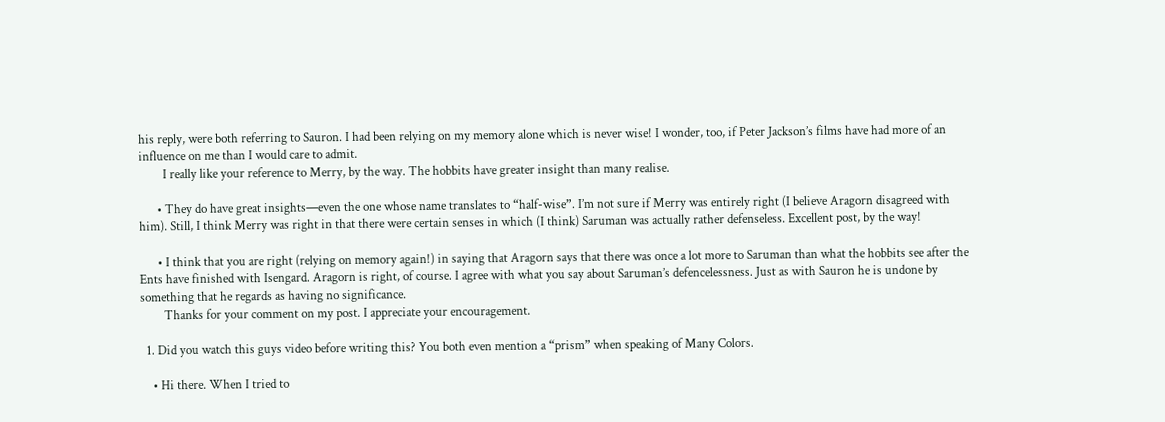his reply, were both referring to Sauron. I had been relying on my memory alone which is never wise! I wonder, too, if Peter Jackson’s films have had more of an influence on me than I would care to admit.
        I really like your reference to Merry, by the way. The hobbits have greater insight than many realise.

      • They do have great insights—even the one whose name translates to “half-wise”. I’m not sure if Merry was entirely right (I believe Aragorn disagreed with him). Still, I think Merry was right in that there were certain senses in which (I think) Saruman was actually rather defenseless. Excellent post, by the way!

      • I think that you are right (relying on memory again!) in saying that Aragorn says that there was once a lot more to Saruman than what the hobbits see after the Ents have finished with Isengard. Aragorn is right, of course. I agree with what you say about Saruman’s defencelessness. Just as with Sauron he is undone by something that he regards as having no significance.
        Thanks for your comment on my post. I appreciate your encouragement.

  1. Did you watch this guys video before writing this? You both even mention a “prism” when speaking of Many Colors.

    • Hi there. When I tried to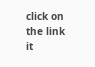click on the link it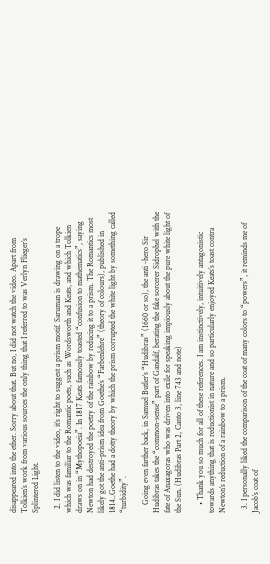disappeared into the ether. Sorry about that. But no, I did not watch the video. Apart from Tolkien’s work from various sources the only thing that I referred to was Verlyn Flieger’s Splintered Light.

  2. I did listen to the video, it’s right to suggest a prism motif. Saruman is drawing on a trope which was familiar to the Romantic poets, such as Wordsworth and Keats, and which Tolkien draws on in “Mythopoeia”. In 1817 Keats famously toasted “confusion to mathematics”, saying Newton had destroyed the poetry of the rainbow by reducing it to a prism. The Romantics most likely got the anti-prism idea from Goethe’s “Farbenlehre” (theory of colours), published in 1814..Goethe had a dotty theory by which the prism corrupted the white light by something called “turbidity”.

    Going even farther back, in Samuel Butler’s “Hudibras” (1660 or so), the anti -hero Sir Hudibras takes the “common-sense” part of Gandalf, berating the fake sorcerer Sidrophel with the fate of Anaxagoras who was driven into exile for speaking impiously about the pure white light of the Sun. (Hudibras Part 2, Canto 3, line 743 and note)

    • Thank you so much for all of these references. I am instinctively, intuitively antagonistic towards anything that is reductionist in nature and so particularly enjoyed Keats’s toast contra Newton’s reduction of a rainbow to a prism.

  3. I personally liked the comparison of the coat of many colors to “powers”, it reminds me of Jacob’s coat of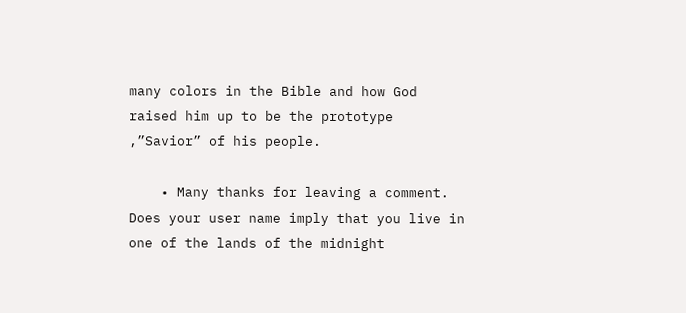many colors in the Bible and how God raised him up to be the prototype ,”Savior” of his people.

    • Many thanks for leaving a comment. Does your user name imply that you live in one of the lands of the midnight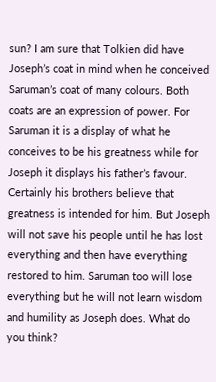sun? I am sure that Tolkien did have Joseph’s coat in mind when he conceived Saruman’s coat of many colours. Both coats are an expression of power. For Saruman it is a display of what he conceives to be his greatness while for Joseph it displays his father’s favour. Certainly his brothers believe that greatness is intended for him. But Joseph will not save his people until he has lost everything and then have everything restored to him. Saruman too will lose everything but he will not learn wisdom and humility as Joseph does. What do you think?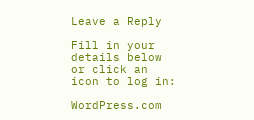Leave a Reply

Fill in your details below or click an icon to log in:

WordPress.com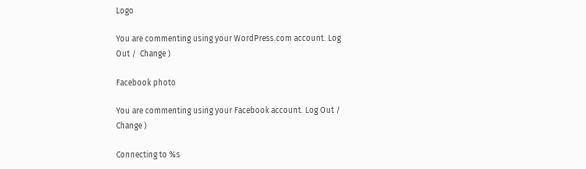Logo

You are commenting using your WordPress.com account. Log Out /  Change )

Facebook photo

You are commenting using your Facebook account. Log Out /  Change )

Connecting to %s